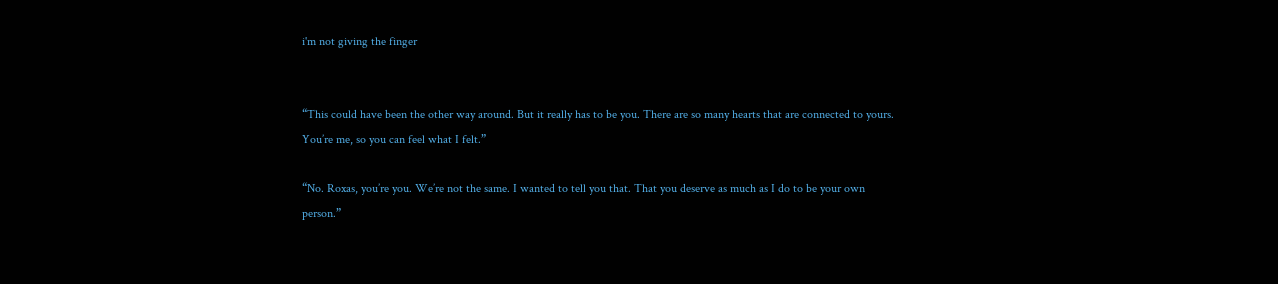i'm not giving the finger


“This could have been the other way around. But it really has to be you. There are so many hearts that are connected to yours. You’re me, so you can feel what I felt.”

“No. Roxas, you’re you. We’re not the same. I wanted to tell you that. That you deserve as much as I do to be your own person.”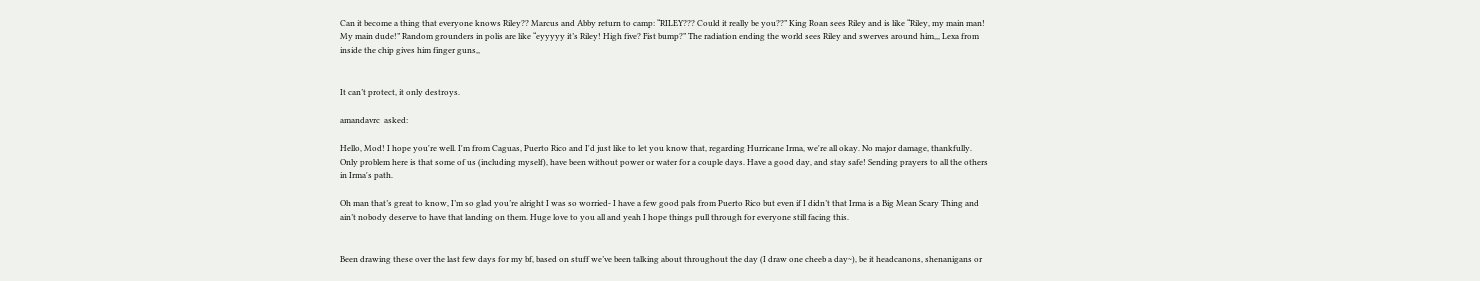Can it become a thing that everyone knows Riley?? Marcus and Abby return to camp: “RILEY??? Could it really be you??” King Roan sees Riley and is like “Riley, my main man! My main dude!” Random grounders in polis are like “eyyyyy it’s Riley! High five? Fist bump?” The radiation ending the world sees Riley and swerves around him,,, Lexa from inside the chip gives him finger guns,,


It can’t protect, it only destroys.

amandavrc  asked:

Hello, Mod! I hope you're well. I'm from Caguas, Puerto Rico and I'd just like to let you know that, regarding Hurricane Irma, we're all okay. No major damage, thankfully. Only problem here is that some of us (including myself), have been without power or water for a couple days. Have a good day, and stay safe! Sending prayers to all the others in Irma's path.

Oh man that’s great to know, I’m so glad you’re alright I was so worried- I have a few good pals from Puerto Rico but even if I didn’t that Irma is a Big Mean Scary Thing and ain’t nobody deserve to have that landing on them. Huge love to you all and yeah I hope things pull through for everyone still facing this.


Been drawing these over the last few days for my bf, based on stuff we’ve been talking about throughout the day (I draw one cheeb a day~), be it headcanons, shenanigans or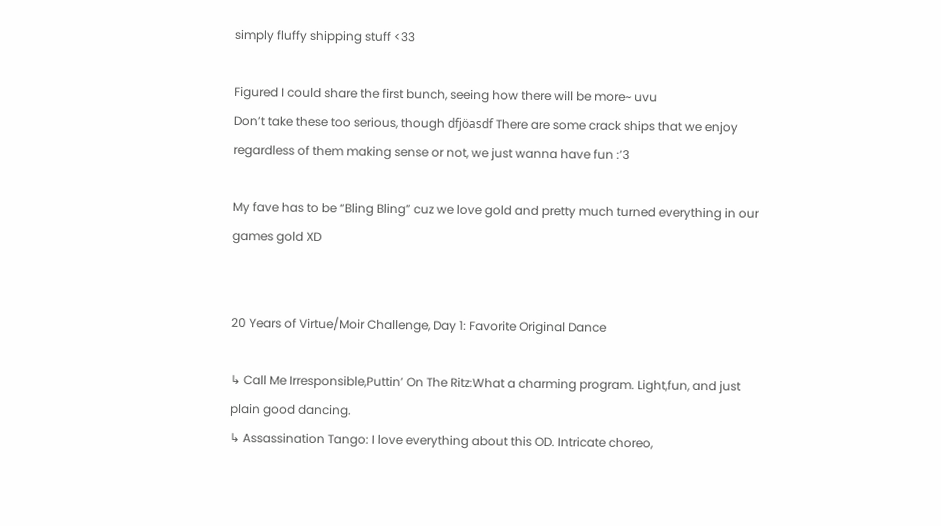simply fluffy shipping stuff <33

Figured I could share the first bunch, seeing how there will be more~ uvu
Don’t take these too serious, though dfjöasdf There are some crack ships that we enjoy regardless of them making sense or not, we just wanna have fun :’3

My fave has to be “Bling Bling” cuz we love gold and pretty much turned everything in our games gold XD


20 Years of Virtue/Moir Challenge, Day 1: Favorite Original Dance

↳ Call Me Irresponsible,Puttin’ On The Ritz:What a charming program. Light,fun, and just plain good dancing.
↳ Assassination Tango: I love everything about this OD. Intricate choreo,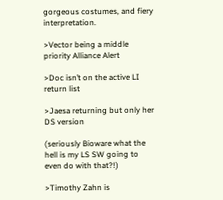gorgeous costumes, and fiery interpretation.

>Vector being a middle priority Alliance Alert

>Doc isn’t on the active LI return list

>Jaesa returning but only her DS version

(seriously Bioware what the hell is my LS SW going to even do with that?!)

>Timothy Zahn is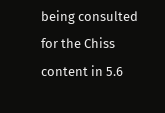being consulted for the Chiss content in 5.6